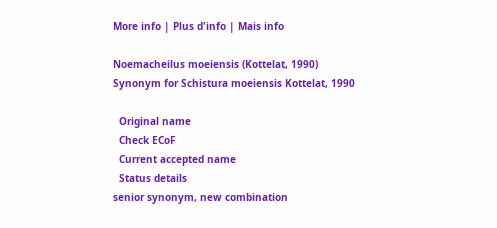More info | Plus d'info | Mais info

Noemacheilus moeiensis (Kottelat, 1990)
Synonym for Schistura moeiensis Kottelat, 1990

  Original name
  Check ECoF
  Current accepted name
  Status details
senior synonym, new combination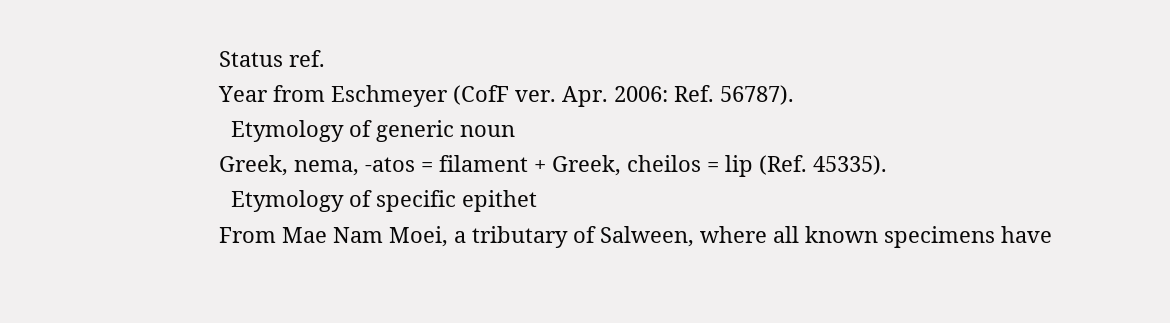Status ref.
Year from Eschmeyer (CofF ver. Apr. 2006: Ref. 56787).
  Etymology of generic noun
Greek, nema, -atos = filament + Greek, cheilos = lip (Ref. 45335).
  Etymology of specific epithet
From Mae Nam Moei, a tributary of Salween, where all known specimens have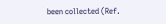been collected (Ref.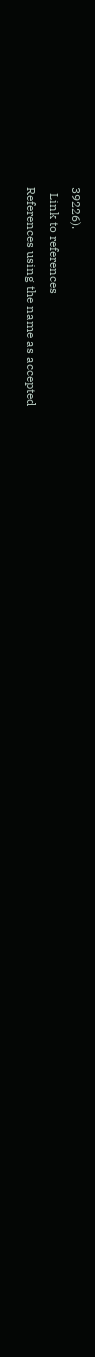39226).
  Link to references
References using the name as accepted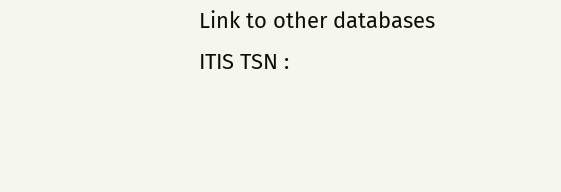Link to other databases
ITIS TSN :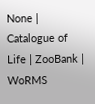None | Catalogue of Life | ZooBank | WoRMS